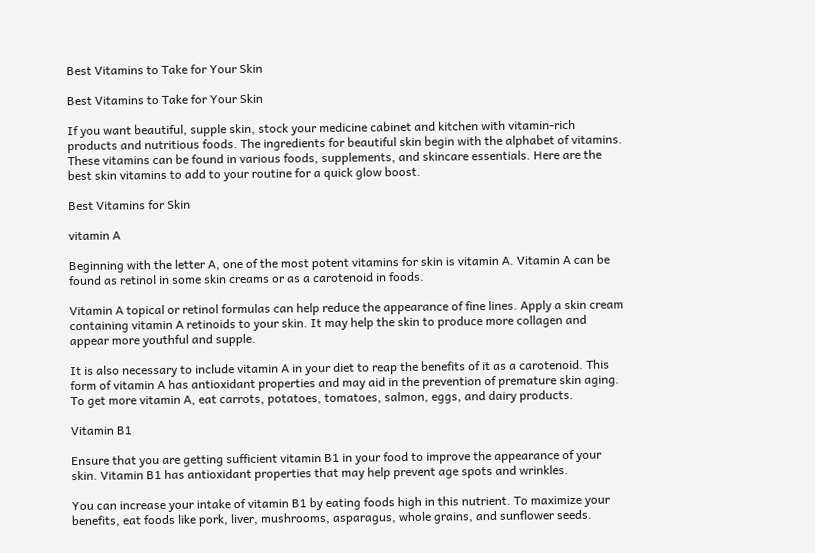Best Vitamins to Take for Your Skin

Best Vitamins to Take for Your Skin

If you want beautiful, supple skin, stock your medicine cabinet and kitchen with vitamin-rich products and nutritious foods. The ingredients for beautiful skin begin with the alphabet of vitamins.  These vitamins can be found in various foods, supplements, and skincare essentials. Here are the best skin vitamins to add to your routine for a quick glow boost.

Best Vitamins for Skin

vitamin A

Beginning with the letter A, one of the most potent vitamins for skin is vitamin A. Vitamin A can be found as retinol in some skin creams or as a carotenoid in foods.

Vitamin A topical or retinol formulas can help reduce the appearance of fine lines. Apply a skin cream containing vitamin A retinoids to your skin. It may help the skin to produce more collagen and appear more youthful and supple.

It is also necessary to include vitamin A in your diet to reap the benefits of it as a carotenoid. This form of vitamin A has antioxidant properties and may aid in the prevention of premature skin aging. To get more vitamin A, eat carrots, potatoes, tomatoes, salmon, eggs, and dairy products.

Vitamin B1

Ensure that you are getting sufficient vitamin B1 in your food to improve the appearance of your skin. Vitamin B1 has antioxidant properties that may help prevent age spots and wrinkles.

You can increase your intake of vitamin B1 by eating foods high in this nutrient. To maximize your benefits, eat foods like pork, liver, mushrooms, asparagus, whole grains, and sunflower seeds.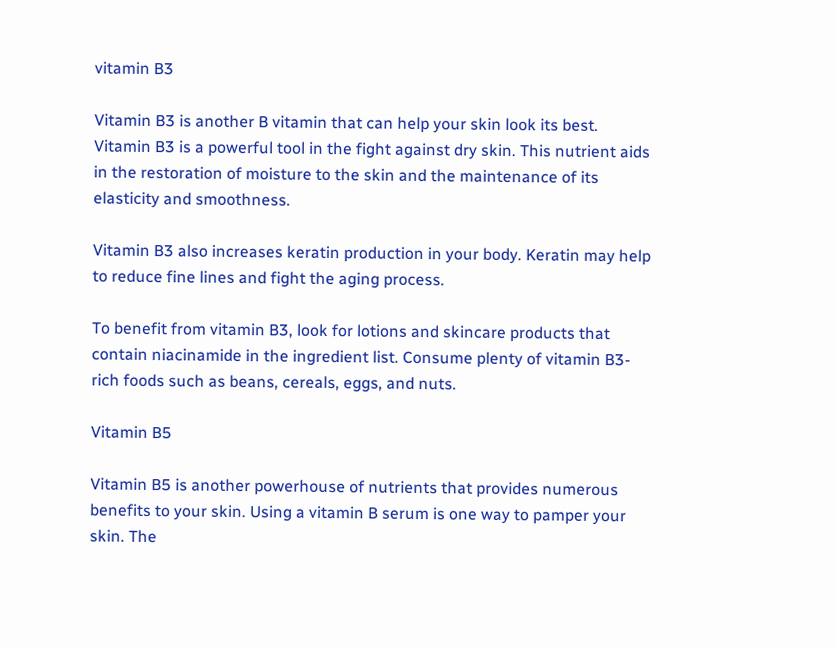vitamin B3

Vitamin B3 is another B vitamin that can help your skin look its best. Vitamin B3 is a powerful tool in the fight against dry skin. This nutrient aids in the restoration of moisture to the skin and the maintenance of its elasticity and smoothness.

Vitamin B3 also increases keratin production in your body. Keratin may help to reduce fine lines and fight the aging process.

To benefit from vitamin B3, look for lotions and skincare products that contain niacinamide in the ingredient list. Consume plenty of vitamin B3-rich foods such as beans, cereals, eggs, and nuts.

Vitamin B5

Vitamin B5 is another powerhouse of nutrients that provides numerous benefits to your skin. Using a vitamin B serum is one way to pamper your skin. The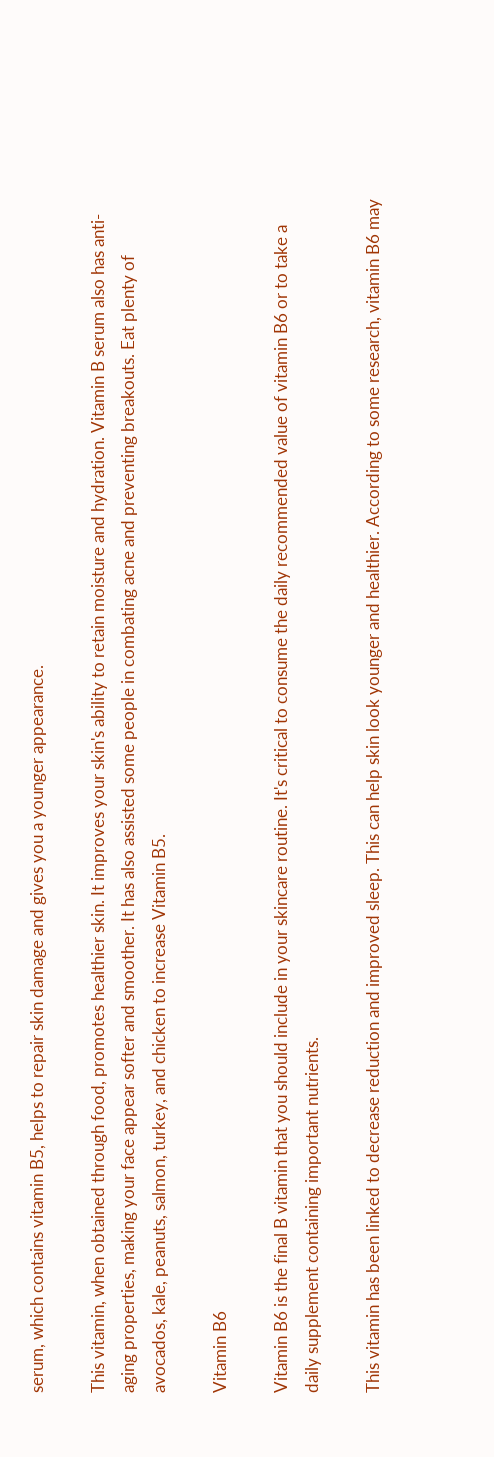serum, which contains vitamin B5, helps to repair skin damage and gives you a younger appearance.

This vitamin, when obtained through food, promotes healthier skin. It improves your skin's ability to retain moisture and hydration. Vitamin B serum also has anti-aging properties, making your face appear softer and smoother. It has also assisted some people in combating acne and preventing breakouts. Eat plenty of avocados, kale, peanuts, salmon, turkey, and chicken to increase Vitamin B5.

Vitamin B6

Vitamin B6 is the final B vitamin that you should include in your skincare routine. It's critical to consume the daily recommended value of vitamin B6 or to take a daily supplement containing important nutrients.

This vitamin has been linked to decrease reduction and improved sleep. This can help skin look younger and healthier. According to some research, vitamin B6 may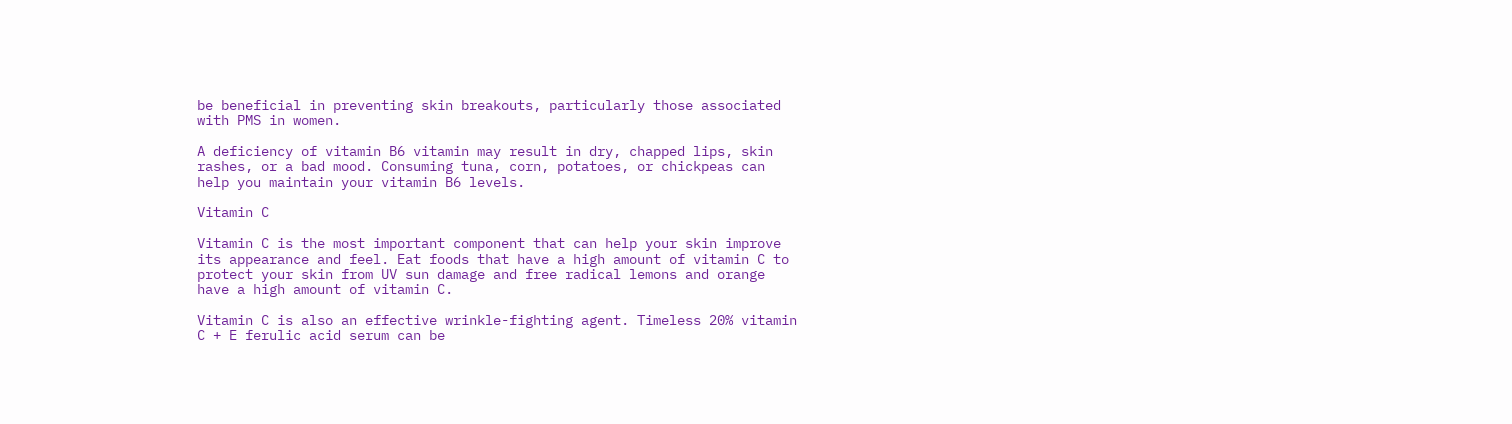be beneficial in preventing skin breakouts, particularly those associated with PMS in women.

A deficiency of vitamin B6 vitamin may result in dry, chapped lips, skin rashes, or a bad mood. Consuming tuna, corn, potatoes, or chickpeas can help you maintain your vitamin B6 levels.

Vitamin C

Vitamin C is the most important component that can help your skin improve its appearance and feel. Eat foods that have a high amount of vitamin C to protect your skin from UV sun damage and free radical lemons and orange have a high amount of vitamin C.

Vitamin C is also an effective wrinkle-fighting agent. Timeless 20% vitamin C + E ferulic acid serum can be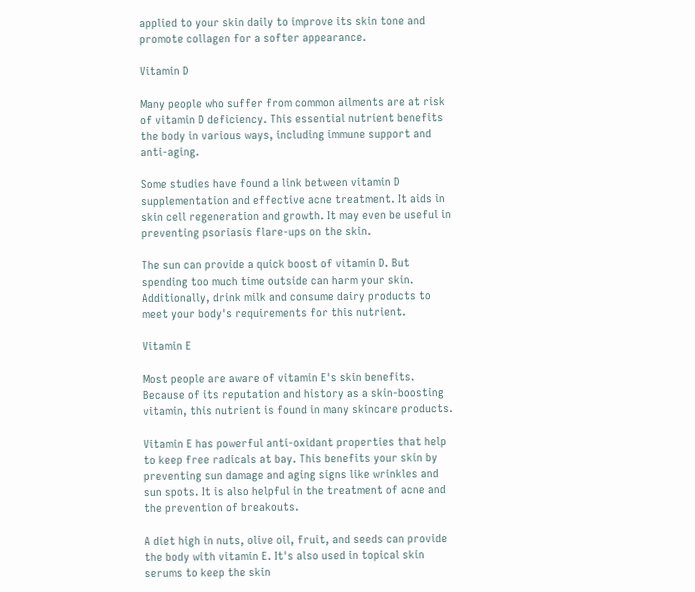applied to your skin daily to improve its skin tone and promote collagen for a softer appearance.

Vitamin D

Many people who suffer from common ailments are at risk of vitamin D deficiency. This essential nutrient benefits the body in various ways, including immune support and anti-aging.

Some studies have found a link between vitamin D supplementation and effective acne treatment. It aids in skin cell regeneration and growth. It may even be useful in preventing psoriasis flare-ups on the skin.

The sun can provide a quick boost of vitamin D. But spending too much time outside can harm your skin. Additionally, drink milk and consume dairy products to meet your body's requirements for this nutrient.

Vitamin E

Most people are aware of vitamin E's skin benefits. Because of its reputation and history as a skin-boosting vitamin, this nutrient is found in many skincare products.

Vitamin E has powerful anti-oxidant properties that help to keep free radicals at bay. This benefits your skin by preventing sun damage and aging signs like wrinkles and sun spots. It is also helpful in the treatment of acne and the prevention of breakouts.

A diet high in nuts, olive oil, fruit, and seeds can provide the body with vitamin E. It's also used in topical skin serums to keep the skin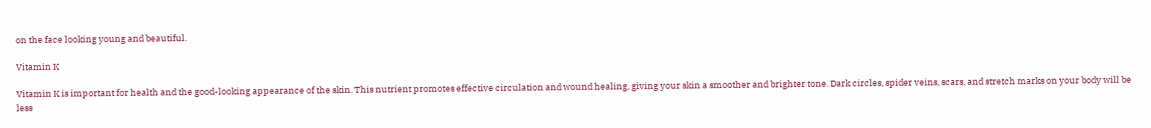on the face looking young and beautiful.

Vitamin K

Vitamin K is important for health and the good-looking appearance of the skin. This nutrient promotes effective circulation and wound healing, giving your skin a smoother and brighter tone. Dark circles, spider veins, scars, and stretch marks on your body will be less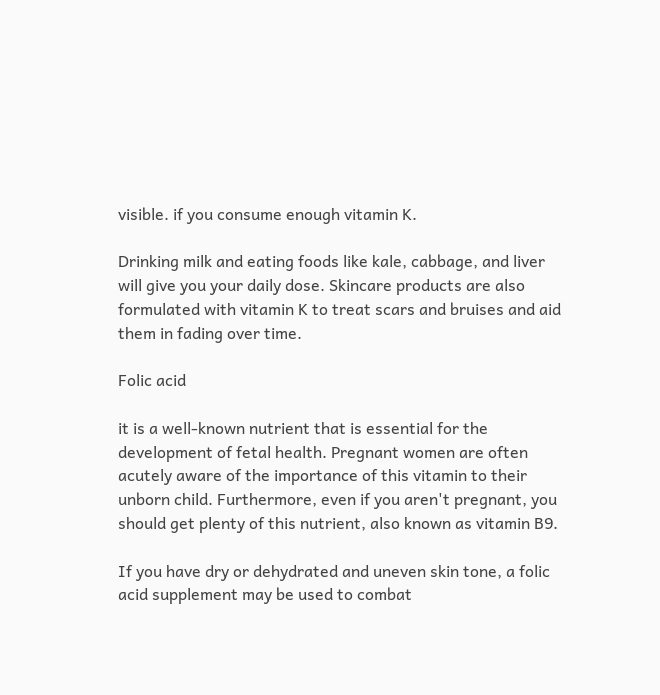visible. if you consume enough vitamin K.

Drinking milk and eating foods like kale, cabbage, and liver will give you your daily dose. Skincare products are also formulated with vitamin K to treat scars and bruises and aid them in fading over time.

Folic acid

it is a well-known nutrient that is essential for the development of fetal health. Pregnant women are often acutely aware of the importance of this vitamin to their unborn child. Furthermore, even if you aren't pregnant, you should get plenty of this nutrient, also known as vitamin B9.

If you have dry or dehydrated and uneven skin tone, a folic acid supplement may be used to combat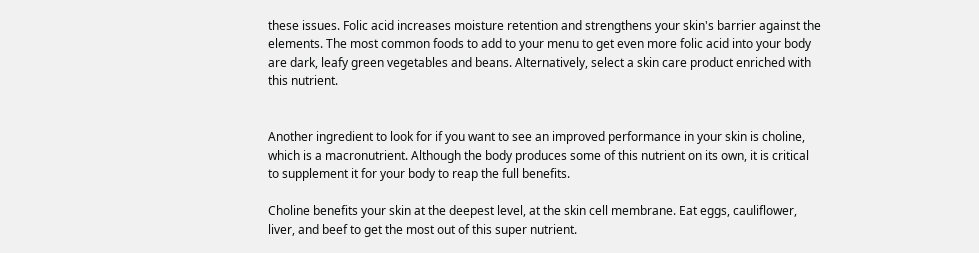these issues. Folic acid increases moisture retention and strengthens your skin's barrier against the elements. The most common foods to add to your menu to get even more folic acid into your body are dark, leafy green vegetables and beans. Alternatively, select a skin care product enriched with this nutrient.


Another ingredient to look for if you want to see an improved performance in your skin is choline, which is a macronutrient. Although the body produces some of this nutrient on its own, it is critical to supplement it for your body to reap the full benefits.

Choline benefits your skin at the deepest level, at the skin cell membrane. Eat eggs, cauliflower, liver, and beef to get the most out of this super nutrient.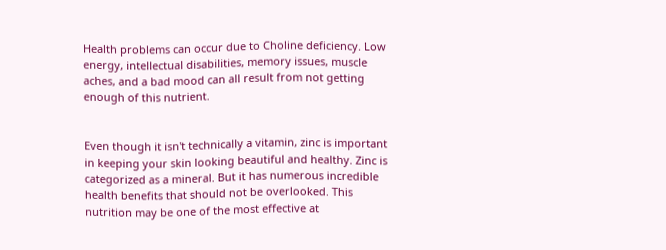Health problems can occur due to Choline deficiency. Low energy, intellectual disabilities, memory issues, muscle aches, and a bad mood can all result from not getting enough of this nutrient.


Even though it isn't technically a vitamin, zinc is important in keeping your skin looking beautiful and healthy. Zinc is categorized as a mineral. But it has numerous incredible health benefits that should not be overlooked. This nutrition may be one of the most effective at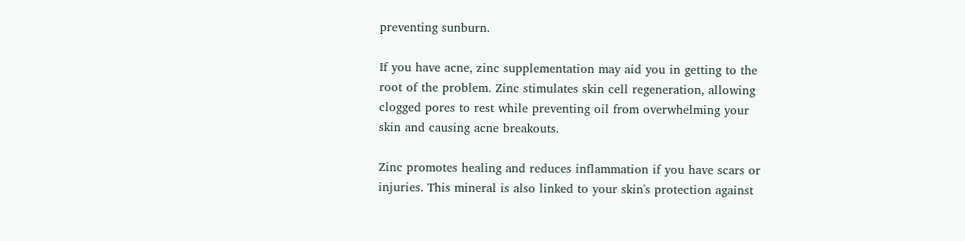preventing sunburn.

If you have acne, zinc supplementation may aid you in getting to the root of the problem. Zinc stimulates skin cell regeneration, allowing clogged pores to rest while preventing oil from overwhelming your skin and causing acne breakouts.

Zinc promotes healing and reduces inflammation if you have scars or injuries. This mineral is also linked to your skin's protection against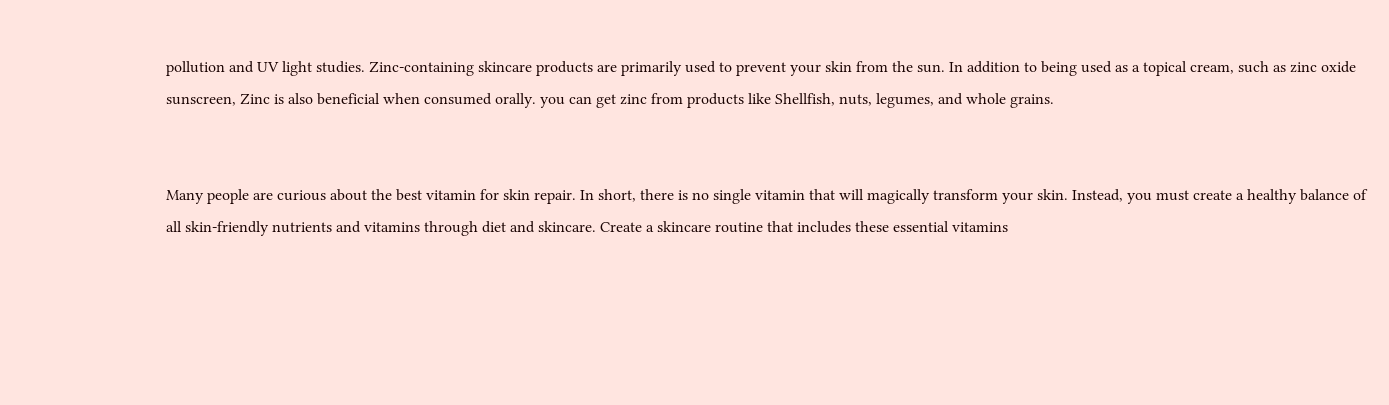pollution and UV light studies. Zinc-containing skincare products are primarily used to prevent your skin from the sun. In addition to being used as a topical cream, such as zinc oxide sunscreen, Zinc is also beneficial when consumed orally. you can get zinc from products like Shellfish, nuts, legumes, and whole grains.


Many people are curious about the best vitamin for skin repair. In short, there is no single vitamin that will magically transform your skin. Instead, you must create a healthy balance of all skin-friendly nutrients and vitamins through diet and skincare. Create a skincare routine that includes these essential vitamins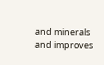and minerals and improves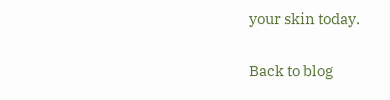your skin today.

Back to blog